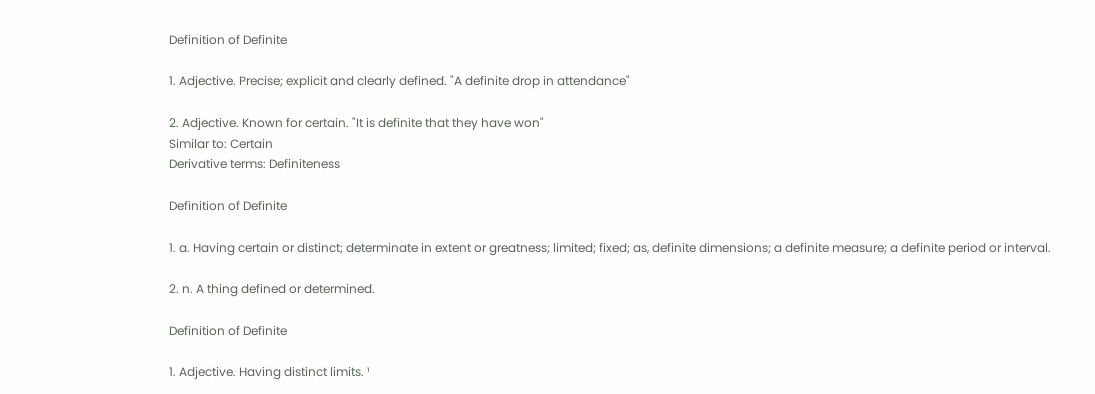Definition of Definite

1. Adjective. Precise; explicit and clearly defined. "A definite drop in attendance"

2. Adjective. Known for certain. "It is definite that they have won"
Similar to: Certain
Derivative terms: Definiteness

Definition of Definite

1. a. Having certain or distinct; determinate in extent or greatness; limited; fixed; as, definite dimensions; a definite measure; a definite period or interval.

2. n. A thing defined or determined.

Definition of Definite

1. Adjective. Having distinct limits. ¹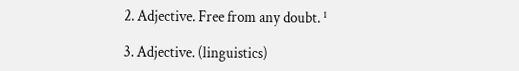2. Adjective. Free from any doubt. ¹

3. Adjective. (linguistics)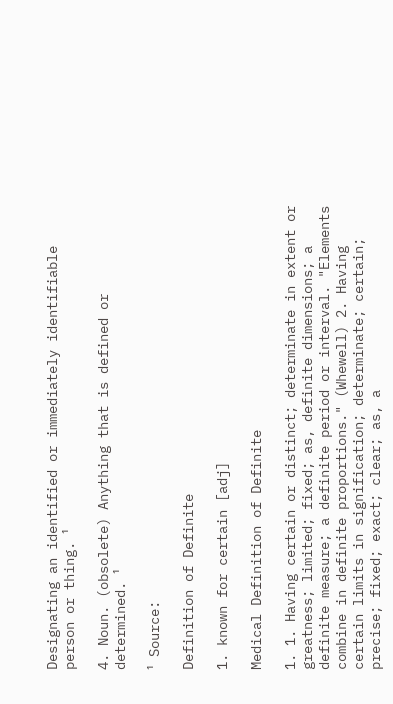Designating an identified or immediately identifiable person or thing. ¹

4. Noun. (obsolete) Anything that is defined or determined. ¹

¹ Source:

Definition of Definite

1. known for certain [adj]

Medical Definition of Definite

1. 1. Having certain or distinct; determinate in extent or greatness; limited; fixed; as, definite dimensions; a definite measure; a definite period or interval. "Elements combine in definite proportions." (Whewell) 2. Having certain limits in signification; determinate; certain; precise; fixed; exact; clear; as, a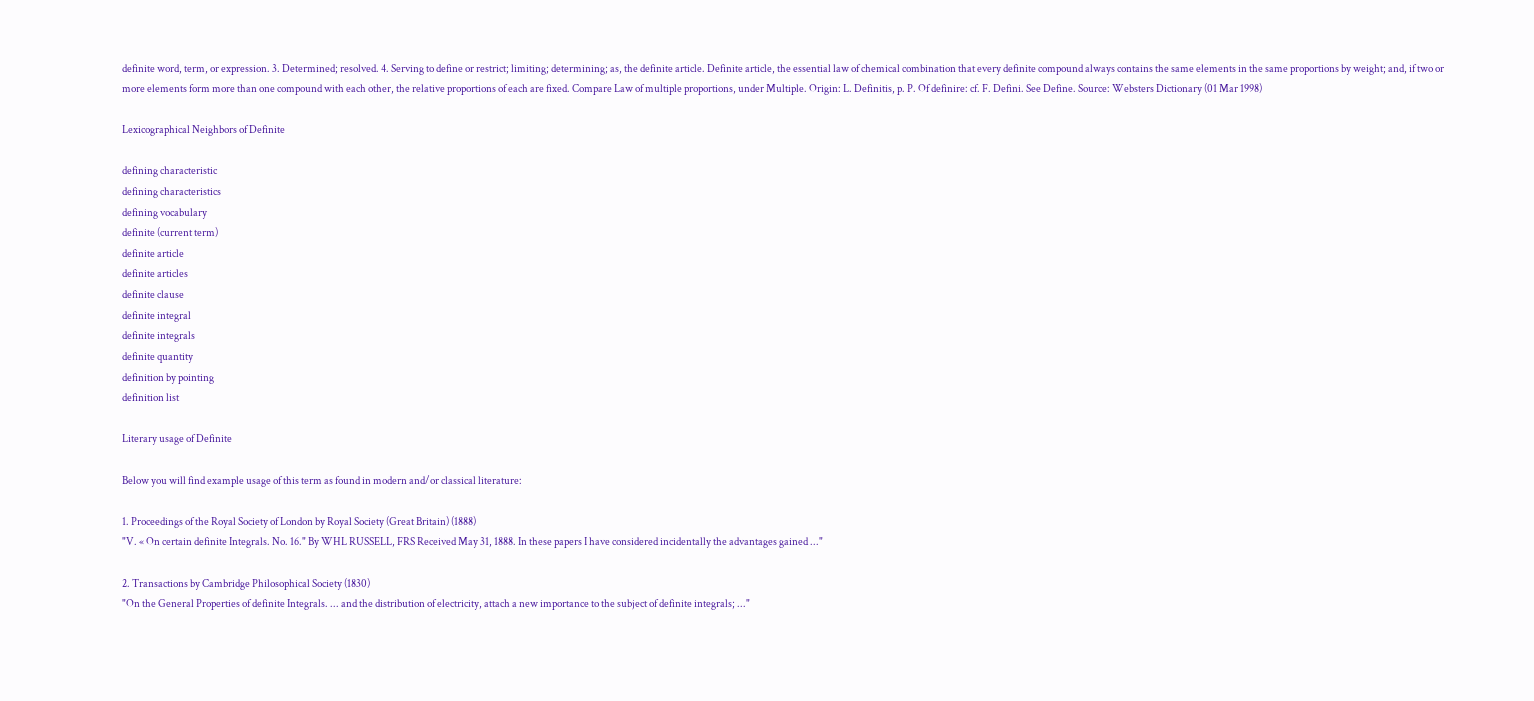definite word, term, or expression. 3. Determined; resolved. 4. Serving to define or restrict; limiting; determining; as, the definite article. Definite article, the essential law of chemical combination that every definite compound always contains the same elements in the same proportions by weight; and, if two or more elements form more than one compound with each other, the relative proportions of each are fixed. Compare Law of multiple proportions, under Multiple. Origin: L. Definitis, p. P. Of definire: cf. F. Defini. See Define. Source: Websters Dictionary (01 Mar 1998)

Lexicographical Neighbors of Definite

defining characteristic
defining characteristics
defining vocabulary
definite (current term)
definite article
definite articles
definite clause
definite integral
definite integrals
definite quantity
definition by pointing
definition list

Literary usage of Definite

Below you will find example usage of this term as found in modern and/or classical literature:

1. Proceedings of the Royal Society of London by Royal Society (Great Britain) (1888)
"V. « On certain definite Integrals. No. 16." By WHL RUSSELL, FRS Received May 31, 1888. In these papers I have considered incidentally the advantages gained ..."

2. Transactions by Cambridge Philosophical Society (1830)
"On the General Properties of definite Integrals. ... and the distribution of electricity, attach a new importance to the subject of definite integrals; ..."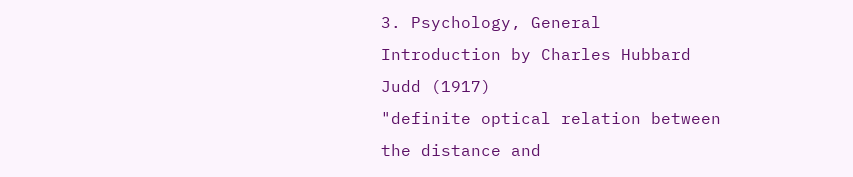3. Psychology, General Introduction by Charles Hubbard Judd (1917)
"definite optical relation between the distance and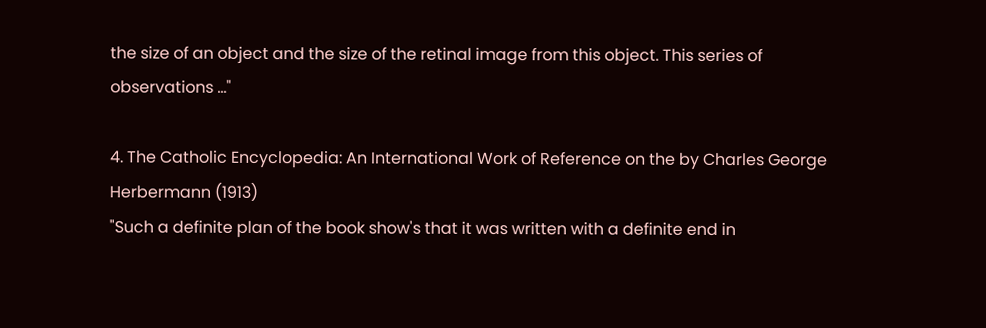the size of an object and the size of the retinal image from this object. This series of observations ..."

4. The Catholic Encyclopedia: An International Work of Reference on the by Charles George Herbermann (1913)
"Such a definite plan of the book show's that it was written with a definite end in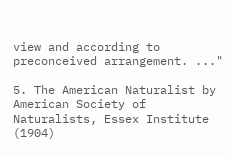view and according to preconceived arrangement. ..."

5. The American Naturalist by American Society of Naturalists, Essex Institute (1904)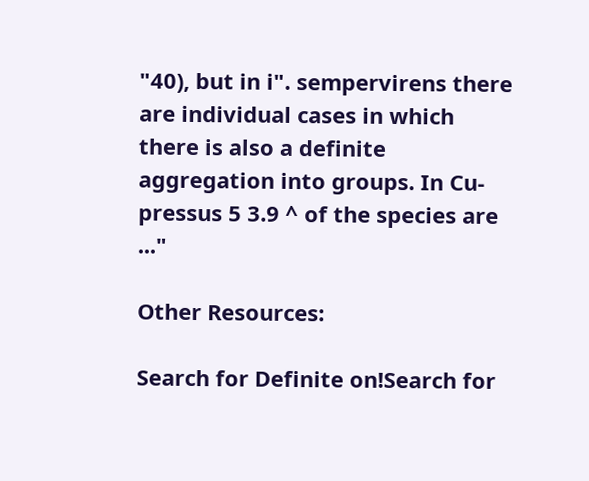"40), but in i". sempervirens there are individual cases in which there is also a definite aggregation into groups. In Cu- pressus 5 3.9 ^ of the species are ..."

Other Resources:

Search for Definite on!Search for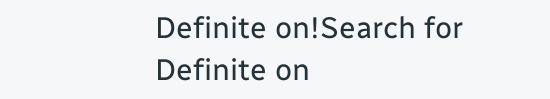Definite on!Search for Definite on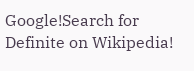Google!Search for Definite on Wikipedia!